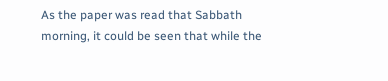As the paper was read that Sabbath morning, it could be seen that while the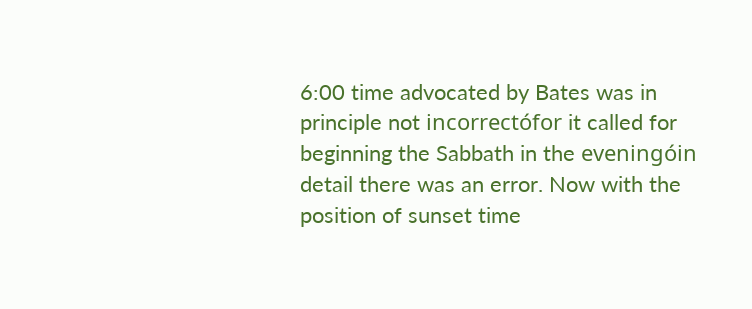6:00 time advocated by Bates was in principle not incorrectófor it called for beginning the Sabbath in the eveningóin detail there was an error. Now with the position of sunset time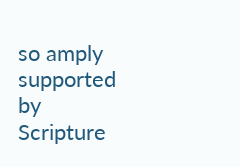so amply supported by Scripture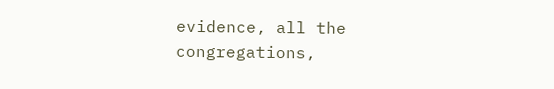evidence, all the congregations,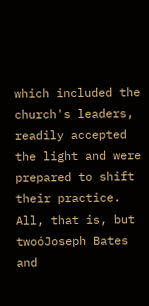which included the church's leaders, readily accepted the light and were prepared to shift their practice. All, that is, but twoóJoseph Bates and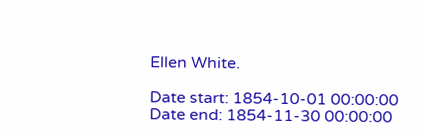Ellen White.

Date start: 1854-10-01 00:00:00
Date end: 1854-11-30 00:00:00